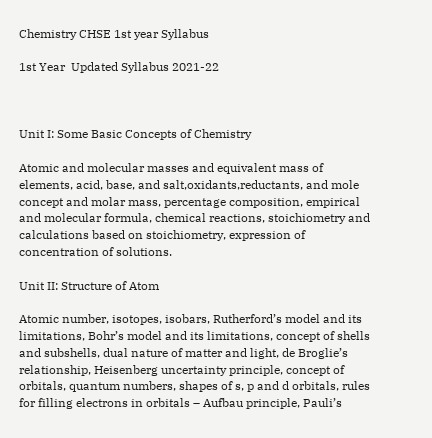Chemistry CHSE 1st year Syllabus

1st Year  Updated Syllabus 2021-22



Unit I: Some Basic Concepts of Chemistry

Atomic and molecular masses and equivalent mass of elements, acid, base, and salt,oxidants,reductants, and mole concept and molar mass, percentage composition, empirical and molecular formula, chemical reactions, stoichiometry and calculations based on stoichiometry, expression of concentration of solutions.

Unit II: Structure of Atom

Atomic number, isotopes, isobars, Rutherford’s model and its limitations, Bohr’s model and its limitations, concept of shells and subshells, dual nature of matter and light, de Broglie’s relationship, Heisenberg uncertainty principle, concept of orbitals, quantum numbers, shapes of s, p and d orbitals, rules for filling electrons in orbitals – Aufbau principle, Pauli’s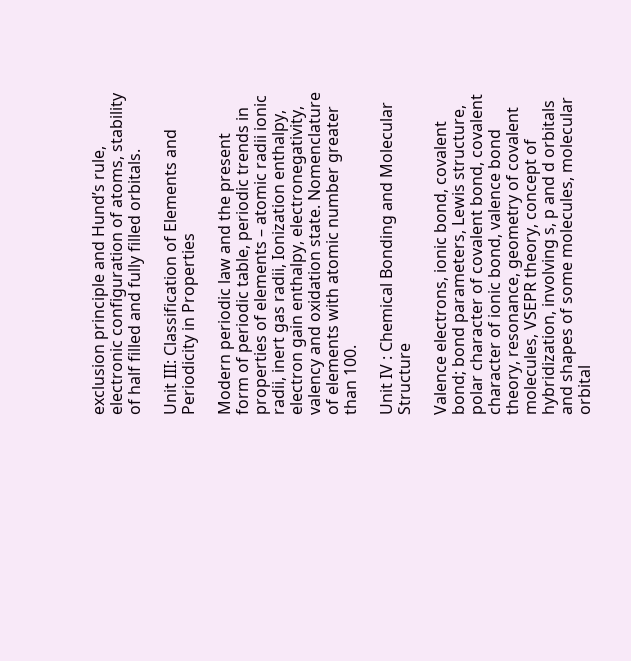exclusion principle and Hund’s rule, electronic configuration of atoms, stability of half filled and fully filled orbitals.

Unit III: Classification of Elements and Periodicity in Properties

Modern periodic law and the present form of periodic table, periodic trends in properties of elements – atomic radii ionic radii, inert gas radii, Ionization enthalpy, electron gain enthalpy, electronegativity, valency and oxidation state. Nomenclature of elements with atomic number greater than 100.

Unit IV : Chemical Bonding and Molecular Structure

Valence electrons, ionic bond, covalent bond; bond parameters, Lewis structure, polar character of covalent bond, covalent character of ionic bond, valence bond theory, resonance, geometry of covalent molecules, VSEPR theory, concept of hybridization, involving s, p and d orbitals and shapes of some molecules, molecular orbital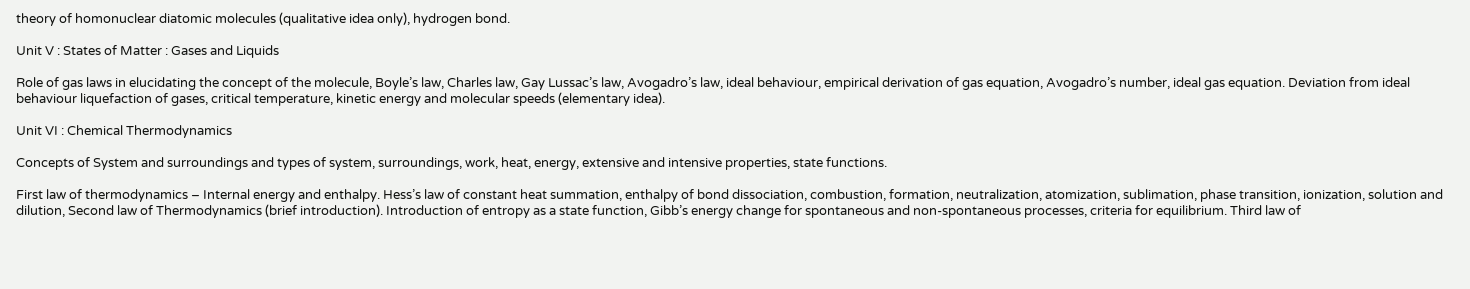theory of homonuclear diatomic molecules (qualitative idea only), hydrogen bond.

Unit V : States of Matter : Gases and Liquids

Role of gas laws in elucidating the concept of the molecule, Boyle’s law, Charles law, Gay Lussac’s law, Avogadro’s law, ideal behaviour, empirical derivation of gas equation, Avogadro’s number, ideal gas equation. Deviation from ideal behaviour liquefaction of gases, critical temperature, kinetic energy and molecular speeds (elementary idea).

Unit VI : Chemical Thermodynamics

Concepts of System and surroundings and types of system, surroundings, work, heat, energy, extensive and intensive properties, state functions.

First law of thermodynamics – Internal energy and enthalpy. Hess’s law of constant heat summation, enthalpy of bond dissociation, combustion, formation, neutralization, atomization, sublimation, phase transition, ionization, solution and dilution, Second law of Thermodynamics (brief introduction). Introduction of entropy as a state function, Gibb’s energy change for spontaneous and non-spontaneous processes, criteria for equilibrium. Third law of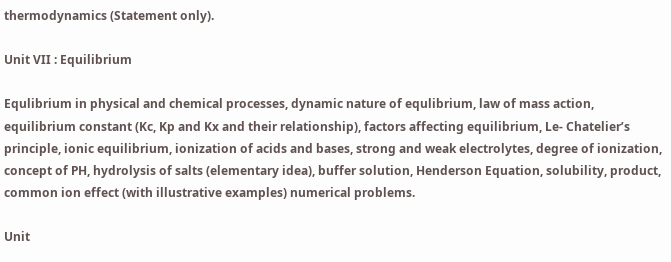thermodynamics (Statement only).

Unit VII : Equilibrium

Equlibrium in physical and chemical processes, dynamic nature of equlibrium, law of mass action, equilibrium constant (Kc, Kp and Kx and their relationship), factors affecting equilibrium, Le- Chatelier’s principle, ionic equilibrium, ionization of acids and bases, strong and weak electrolytes, degree of ionization, concept of PH, hydrolysis of salts (elementary idea), buffer solution, Henderson Equation, solubility, product, common ion effect (with illustrative examples) numerical problems.

Unit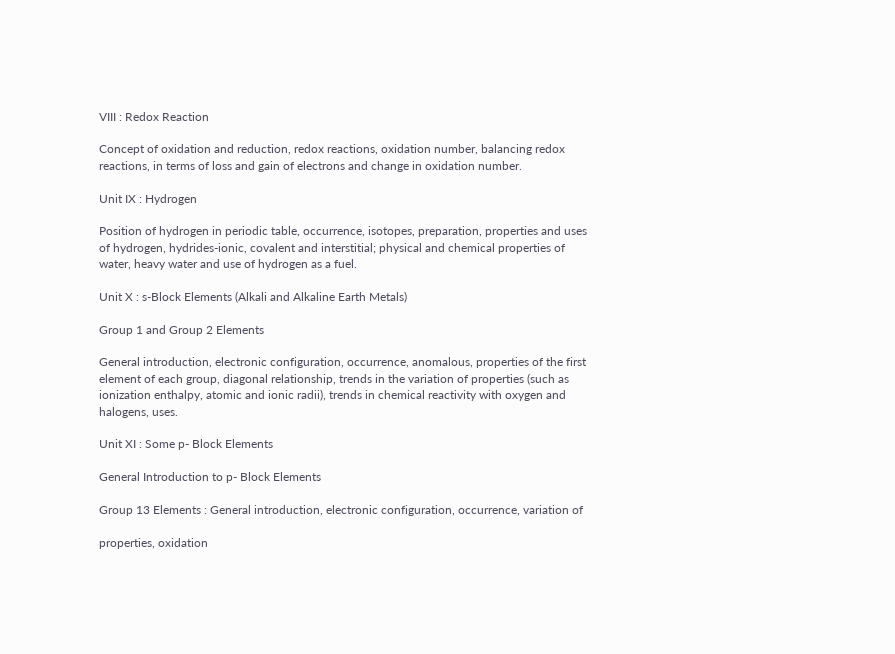VIII : Redox Reaction

Concept of oxidation and reduction, redox reactions, oxidation number, balancing redox reactions, in terms of loss and gain of electrons and change in oxidation number.

Unit IX : Hydrogen

Position of hydrogen in periodic table, occurrence, isotopes, preparation, properties and uses of hydrogen, hydrides-ionic, covalent and interstitial; physical and chemical properties of water, heavy water and use of hydrogen as a fuel.

Unit X : s-Block Elements (Alkali and Alkaline Earth Metals)

Group 1 and Group 2 Elements

General introduction, electronic configuration, occurrence, anomalous, properties of the first element of each group, diagonal relationship, trends in the variation of properties (such as ionization enthalpy, atomic and ionic radii), trends in chemical reactivity with oxygen and halogens, uses.

Unit XI : Some p- Block Elements

General Introduction to p- Block Elements

Group 13 Elements : General introduction, electronic configuration, occurrence, variation of

properties, oxidation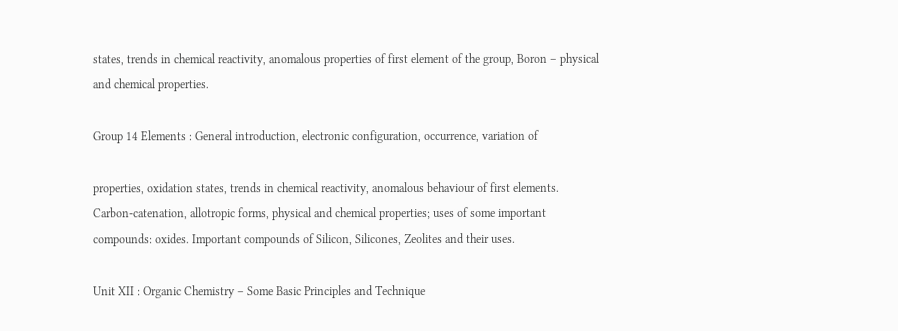states, trends in chemical reactivity, anomalous properties of first element of the group, Boron – physical and chemical properties.

Group 14 Elements : General introduction, electronic configuration, occurrence, variation of

properties, oxidation states, trends in chemical reactivity, anomalous behaviour of first elements. Carbon-catenation, allotropic forms, physical and chemical properties; uses of some important compounds: oxides. Important compounds of Silicon, Silicones, Zeolites and their uses.

Unit XII : Organic Chemistry – Some Basic Principles and Technique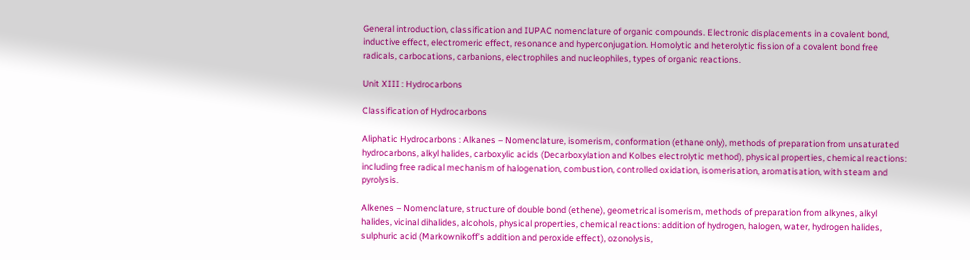General introduction, classification and IUPAC nomenclature of organic compounds. Electronic displacements in a covalent bond, inductive effect, electromeric effect, resonance and hyperconjugation. Homolytic and heterolytic fission of a covalent bond free radicals, carbocations, carbanions, electrophiles and nucleophiles, types of organic reactions.

Unit XIII : Hydrocarbons

Classification of Hydrocarbons

Aliphatic Hydrocarbons : Alkanes – Nomenclature, isomerism, conformation (ethane only), methods of preparation from unsaturated hydrocarbons, alkyl halides, carboxylic acids (Decarboxylation and Kolbes electrolytic method), physical properties, chemical reactions: including free radical mechanism of halogenation, combustion, controlled oxidation, isomerisation, aromatisation, with steam and pyrolysis.

Alkenes – Nomenclature, structure of double bond (ethene), geometrical isomerism, methods of preparation from alkynes, alkyl halides, vicinal dihalides, alcohols, physical properties, chemical reactions: addition of hydrogen, halogen, water, hydrogen halides, sulphuric acid (Markownikoff’s addition and peroxide effect), ozonolysis,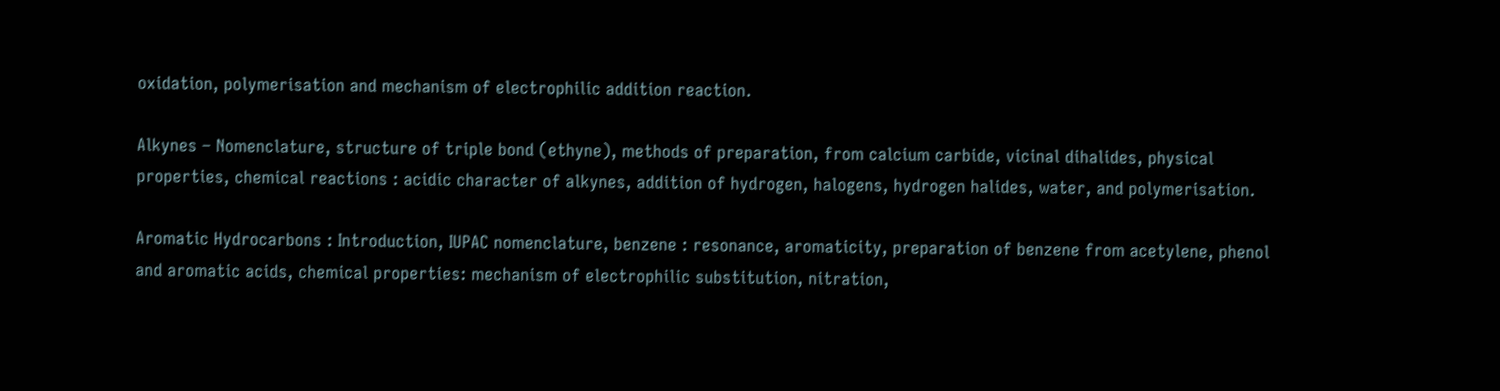oxidation, polymerisation and mechanism of electrophilic addition reaction.

Alkynes – Nomenclature, structure of triple bond (ethyne), methods of preparation, from calcium carbide, vicinal dihalides, physical properties, chemical reactions : acidic character of alkynes, addition of hydrogen, halogens, hydrogen halides, water, and polymerisation.

Aromatic Hydrocarbons : Introduction, IUPAC nomenclature, benzene : resonance, aromaticity, preparation of benzene from acetylene, phenol and aromatic acids, chemical properties: mechanism of electrophilic substitution, nitration,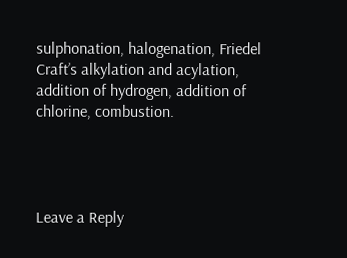sulphonation, halogenation, Friedel Craft’s alkylation and acylation, addition of hydrogen, addition of chlorine, combustion.




Leave a Reply